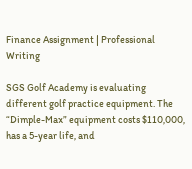Finance Assignment | Professional Writing

SGS Golf Academy is evaluating different golf practice equipment. The “Dimple-Max” equipment costs $110,000, has a 5-year life, and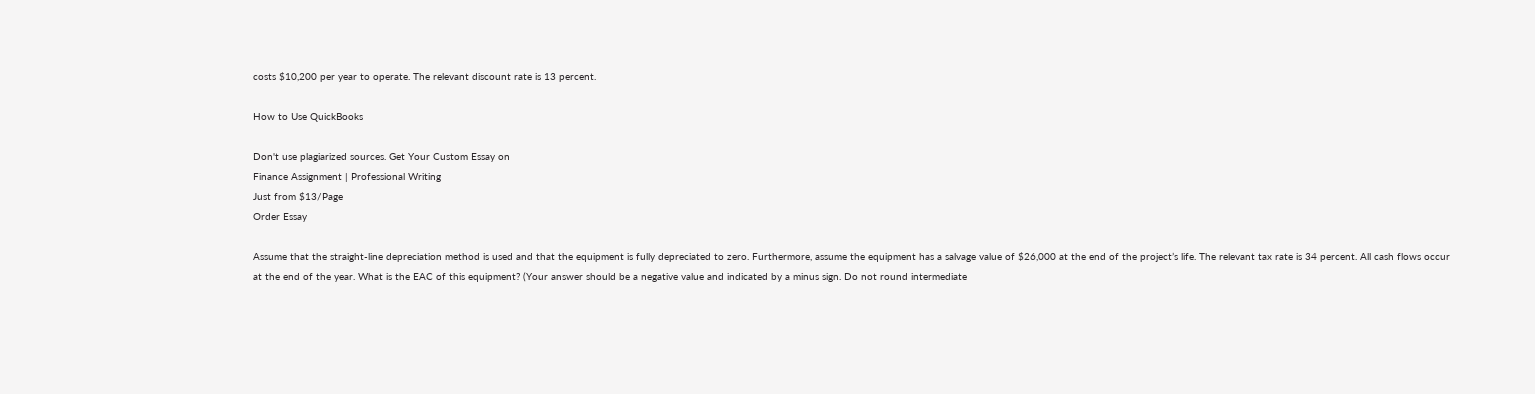costs $10,200 per year to operate. The relevant discount rate is 13 percent.

How to Use QuickBooks

Don't use plagiarized sources. Get Your Custom Essay on
Finance Assignment | Professional Writing
Just from $13/Page
Order Essay

Assume that the straight-line depreciation method is used and that the equipment is fully depreciated to zero. Furthermore, assume the equipment has a salvage value of $26,000 at the end of the project’s life. The relevant tax rate is 34 percent. All cash flows occur at the end of the year. What is the EAC of this equipment? (Your answer should be a negative value and indicated by a minus sign. Do not round intermediate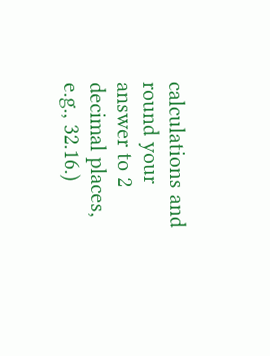calculations and round your answer to 2 decimal places, e.g., 32.16.)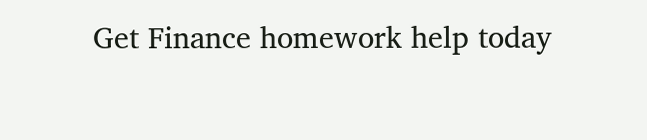Get Finance homework help today